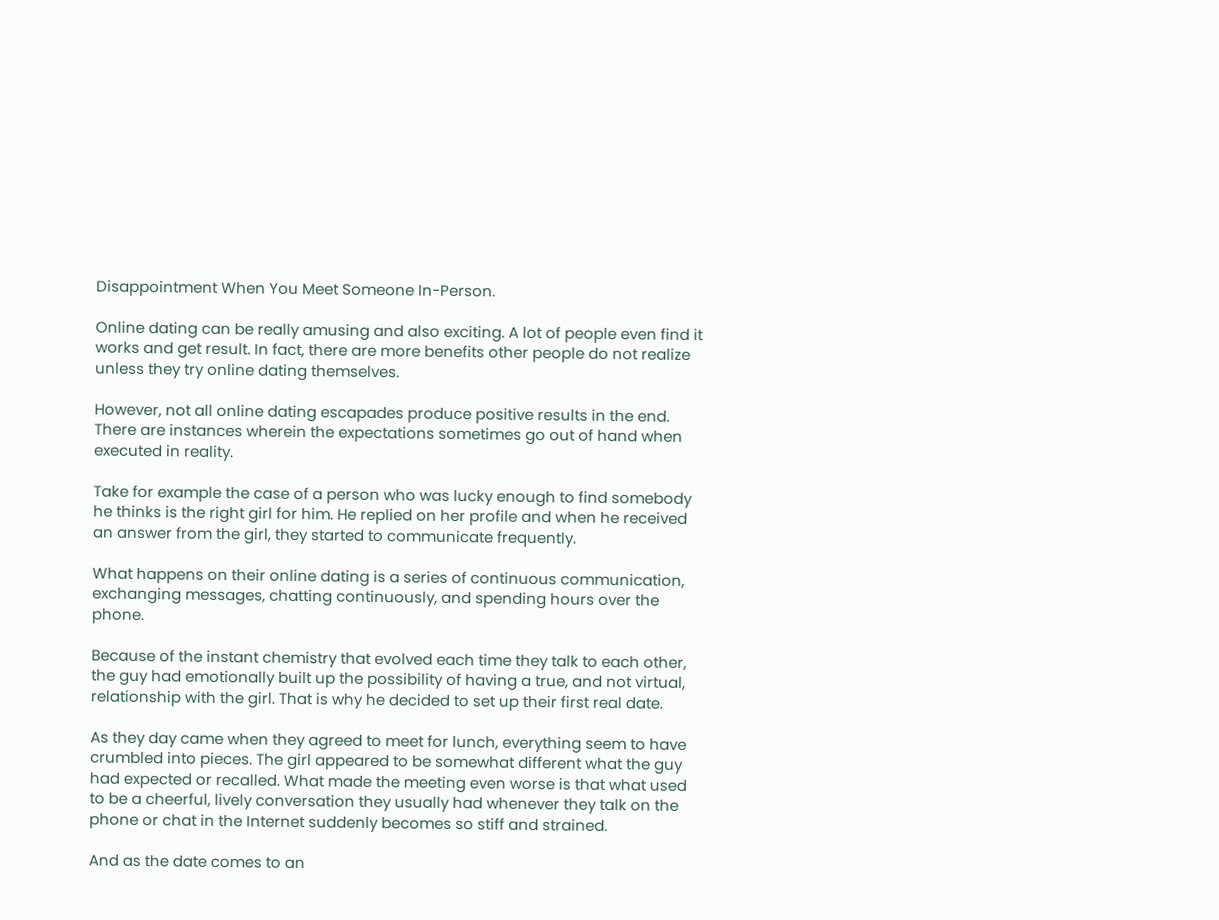Disappointment When You Meet Someone In-Person.

Online dating can be really amusing and also exciting. A lot of people even find it works and get result. In fact, there are more benefits other people do not realize unless they try online dating themselves.

However, not all online dating escapades produce positive results in the end. There are instances wherein the expectations sometimes go out of hand when executed in reality.

Take for example the case of a person who was lucky enough to find somebody he thinks is the right girl for him. He replied on her profile and when he received an answer from the girl, they started to communicate frequently.

What happens on their online dating is a series of continuous communication, exchanging messages, chatting continuously, and spending hours over the phone.

Because of the instant chemistry that evolved each time they talk to each other, the guy had emotionally built up the possibility of having a true, and not virtual, relationship with the girl. That is why he decided to set up their first real date.

As they day came when they agreed to meet for lunch, everything seem to have crumbled into pieces. The girl appeared to be somewhat different what the guy had expected or recalled. What made the meeting even worse is that what used to be a cheerful, lively conversation they usually had whenever they talk on the phone or chat in the Internet suddenly becomes so stiff and strained.

And as the date comes to an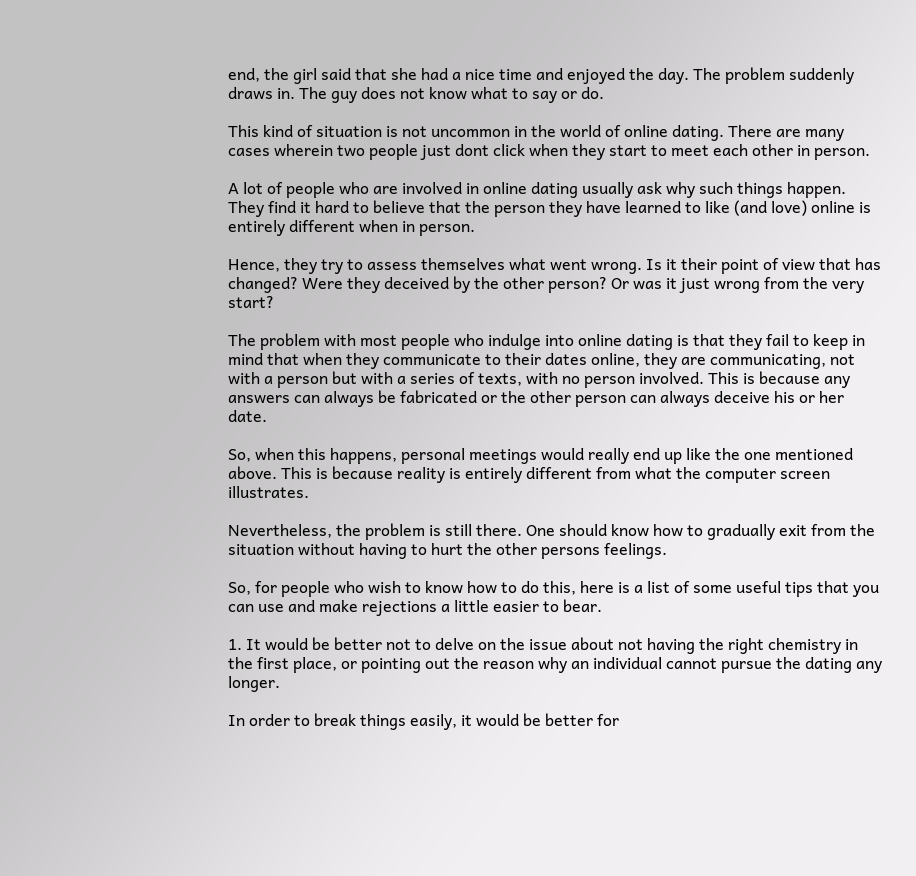end, the girl said that she had a nice time and enjoyed the day. The problem suddenly draws in. The guy does not know what to say or do.

This kind of situation is not uncommon in the world of online dating. There are many cases wherein two people just dont click when they start to meet each other in person.

A lot of people who are involved in online dating usually ask why such things happen. They find it hard to believe that the person they have learned to like (and love) online is entirely different when in person.

Hence, they try to assess themselves what went wrong. Is it their point of view that has changed? Were they deceived by the other person? Or was it just wrong from the very start?

The problem with most people who indulge into online dating is that they fail to keep in mind that when they communicate to their dates online, they are communicating, not with a person but with a series of texts, with no person involved. This is because any answers can always be fabricated or the other person can always deceive his or her date.

So, when this happens, personal meetings would really end up like the one mentioned above. This is because reality is entirely different from what the computer screen illustrates.

Nevertheless, the problem is still there. One should know how to gradually exit from the situation without having to hurt the other persons feelings.

So, for people who wish to know how to do this, here is a list of some useful tips that you can use and make rejections a little easier to bear.

1. It would be better not to delve on the issue about not having the right chemistry in the first place, or pointing out the reason why an individual cannot pursue the dating any longer.

In order to break things easily, it would be better for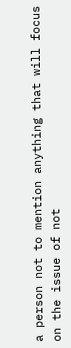a person not to mention anything that will focus on the issue of not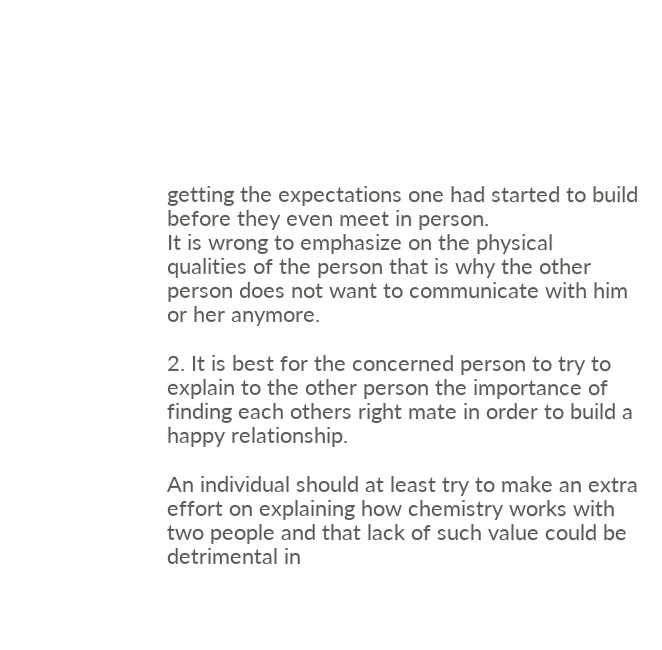getting the expectations one had started to build before they even meet in person.
It is wrong to emphasize on the physical qualities of the person that is why the other person does not want to communicate with him or her anymore.

2. It is best for the concerned person to try to explain to the other person the importance of finding each others right mate in order to build a happy relationship.

An individual should at least try to make an extra effort on explaining how chemistry works with two people and that lack of such value could be detrimental in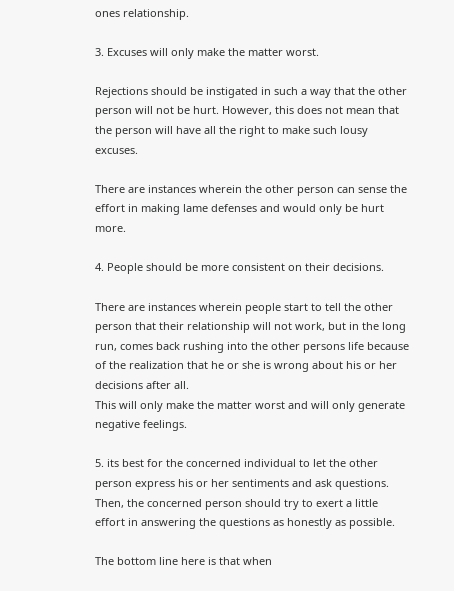ones relationship.

3. Excuses will only make the matter worst.

Rejections should be instigated in such a way that the other person will not be hurt. However, this does not mean that the person will have all the right to make such lousy excuses.

There are instances wherein the other person can sense the effort in making lame defenses and would only be hurt more.

4. People should be more consistent on their decisions.

There are instances wherein people start to tell the other person that their relationship will not work, but in the long run, comes back rushing into the other persons life because of the realization that he or she is wrong about his or her decisions after all.
This will only make the matter worst and will only generate negative feelings.

5. its best for the concerned individual to let the other person express his or her sentiments and ask questions. Then, the concerned person should try to exert a little effort in answering the questions as honestly as possible.

The bottom line here is that when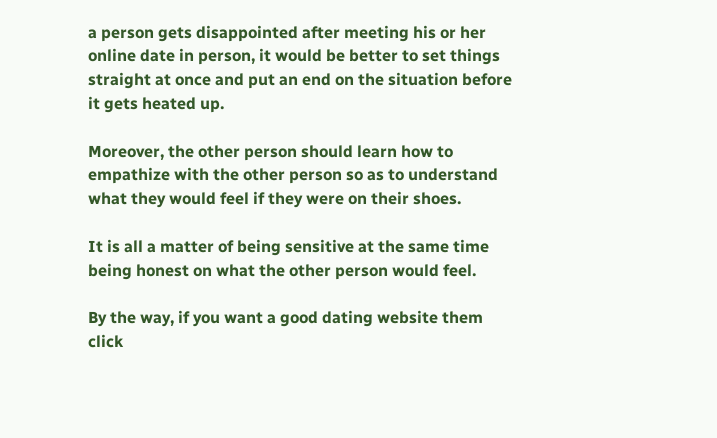a person gets disappointed after meeting his or her online date in person, it would be better to set things straight at once and put an end on the situation before it gets heated up.

Moreover, the other person should learn how to empathize with the other person so as to understand what they would feel if they were on their shoes.

It is all a matter of being sensitive at the same time being honest on what the other person would feel.

By the way, if you want a good dating website them click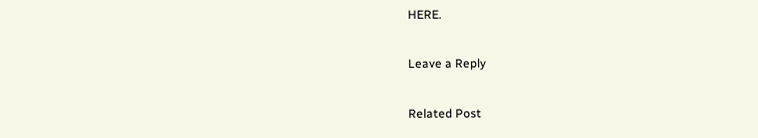HERE.

Leave a Reply

Related Post